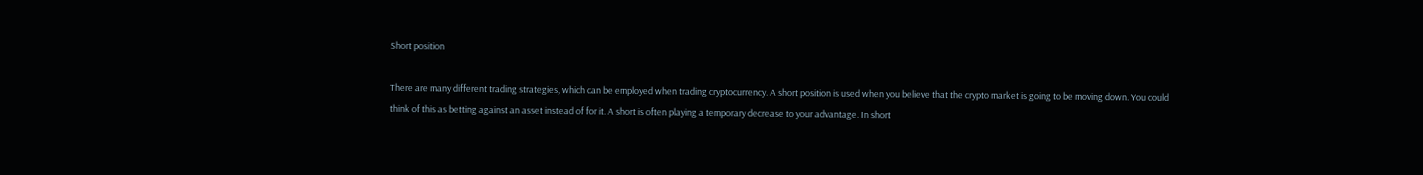Short position

There are many different trading strategies, which can be employed when trading cryptocurrency. A short position is used when you believe that the crypto market is going to be moving down. You could think of this as betting against an asset instead of for it. A short is often playing a temporary decrease to your advantage. In short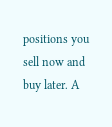positions you sell now and buy later. A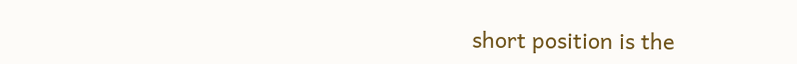short position is the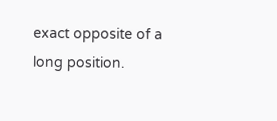exact opposite of a long position.